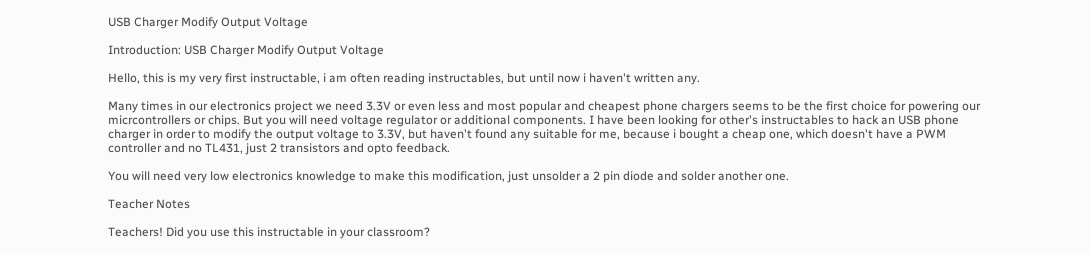USB Charger Modify Output Voltage

Introduction: USB Charger Modify Output Voltage

Hello, this is my very first instructable, i am often reading instructables, but until now i haven't written any.

Many times in our electronics project we need 3.3V or even less and most popular and cheapest phone chargers seems to be the first choice for powering our micrcontrollers or chips. But you will need voltage regulator or additional components. I have been looking for other's instructables to hack an USB phone charger in order to modify the output voltage to 3.3V, but haven't found any suitable for me, because i bought a cheap one, which doesn't have a PWM controller and no TL431, just 2 transistors and opto feedback.

You will need very low electronics knowledge to make this modification, just unsolder a 2 pin diode and solder another one.

Teacher Notes

Teachers! Did you use this instructable in your classroom?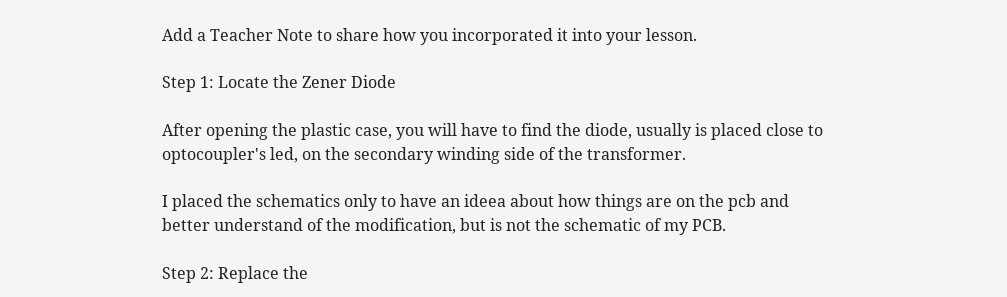Add a Teacher Note to share how you incorporated it into your lesson.

Step 1: Locate the Zener Diode

After opening the plastic case, you will have to find the diode, usually is placed close to optocoupler's led, on the secondary winding side of the transformer.

I placed the schematics only to have an ideea about how things are on the pcb and better understand of the modification, but is not the schematic of my PCB.

Step 2: Replace the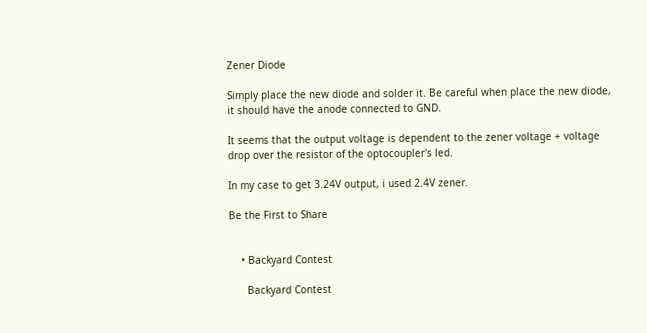Zener Diode

Simply place the new diode and solder it. Be careful when place the new diode, it should have the anode connected to GND.

It seems that the output voltage is dependent to the zener voltage + voltage drop over the resistor of the optocoupler's led.

In my case to get 3.24V output, i used 2.4V zener.

Be the First to Share


    • Backyard Contest

      Backyard Contest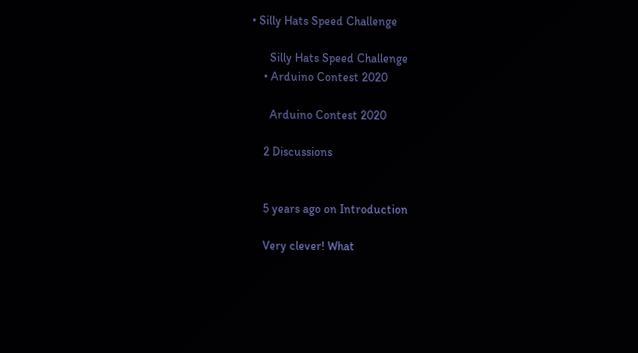• Silly Hats Speed Challenge

      Silly Hats Speed Challenge
    • Arduino Contest 2020

      Arduino Contest 2020

    2 Discussions


    5 years ago on Introduction

    Very clever! What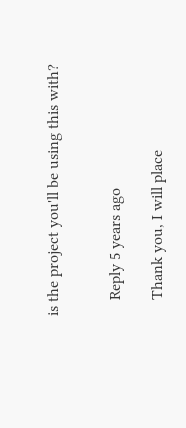is the project you'll be using this with?


    Reply 5 years ago

    Thank you, I will place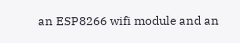an ESP8266 wifi module and an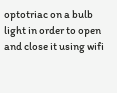optotriac on a bulb light in order to open and close it using wifi